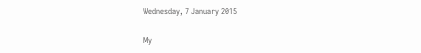Wednesday, 7 January 2015

My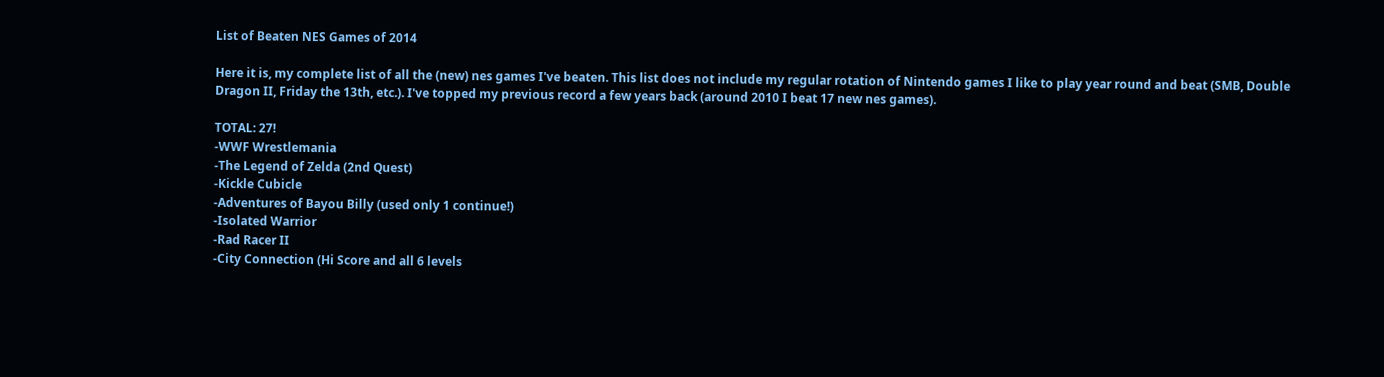List of Beaten NES Games of 2014

Here it is, my complete list of all the (new) nes games I've beaten. This list does not include my regular rotation of Nintendo games I like to play year round and beat (SMB, Double Dragon II, Friday the 13th, etc.). I've topped my previous record a few years back (around 2010 I beat 17 new nes games).

TOTAL: 27!
-WWF Wrestlemania
-The Legend of Zelda (2nd Quest)
-Kickle Cubicle
-Adventures of Bayou Billy (used only 1 continue!)
-Isolated Warrior
-Rad Racer II
-City Connection (Hi Score and all 6 levels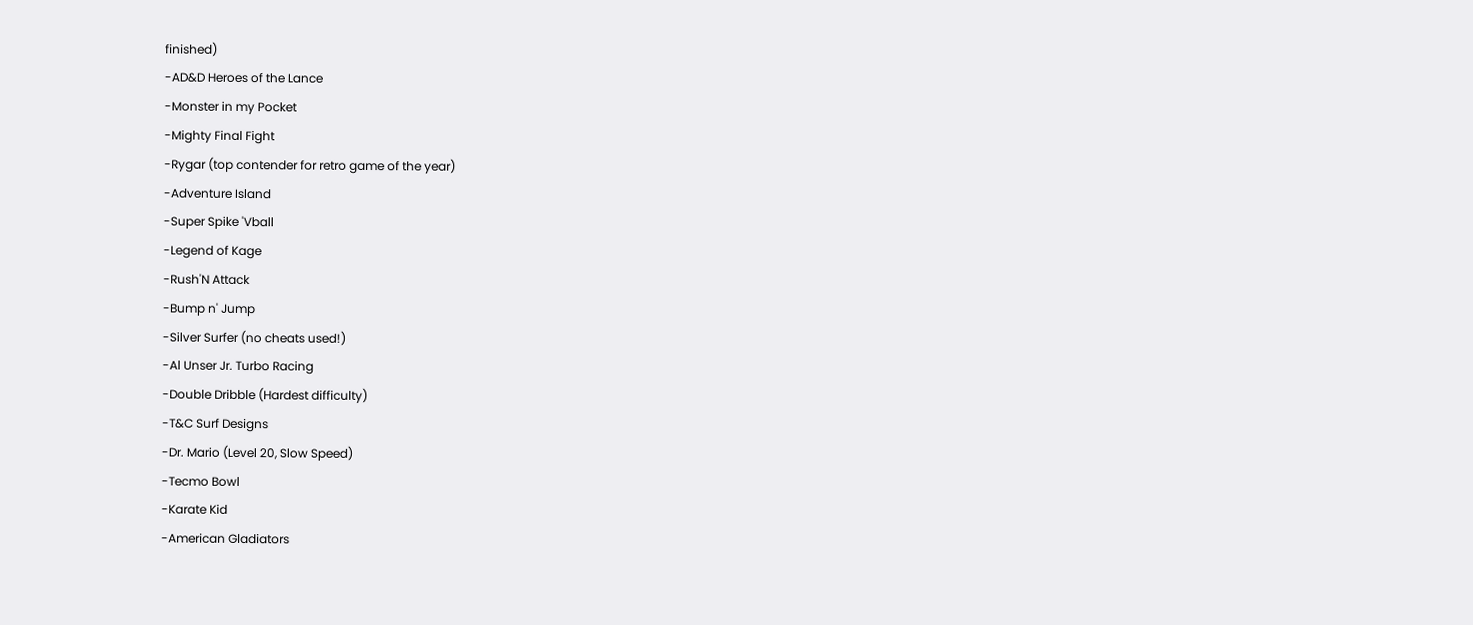finished)
-AD&D Heroes of the Lance
-Monster in my Pocket
-Mighty Final Fight
-Rygar (top contender for retro game of the year)
-Adventure Island
-Super Spike 'Vball
-Legend of Kage
-Rush'N Attack
-Bump n' Jump
-Silver Surfer (no cheats used!)
-Al Unser Jr. Turbo Racing
-Double Dribble (Hardest difficulty)
-T&C Surf Designs
-Dr. Mario (Level 20, Slow Speed)
-Tecmo Bowl
-Karate Kid
-American Gladiators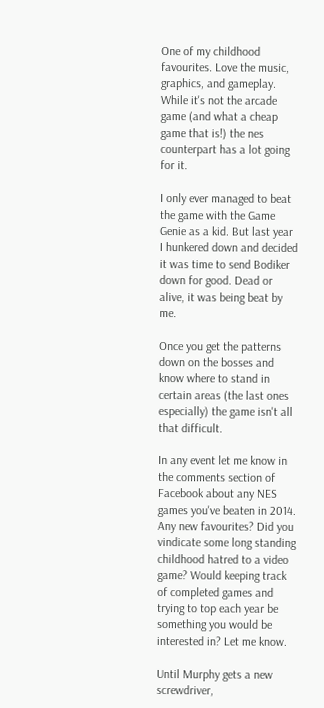One of my childhood favourites. Love the music, graphics, and gameplay. While it's not the arcade game (and what a cheap game that is!) the nes counterpart has a lot going for it.

I only ever managed to beat the game with the Game Genie as a kid. But last year I hunkered down and decided it was time to send Bodiker down for good. Dead or alive, it was being beat by me.

Once you get the patterns down on the bosses and know where to stand in certain areas (the last ones especially) the game isn't all that difficult.

In any event let me know in the comments section of Facebook about any NES games you've beaten in 2014. Any new favourites? Did you vindicate some long standing childhood hatred to a video game? Would keeping track of completed games and trying to top each year be something you would be interested in? Let me know.

Until Murphy gets a new screwdriver,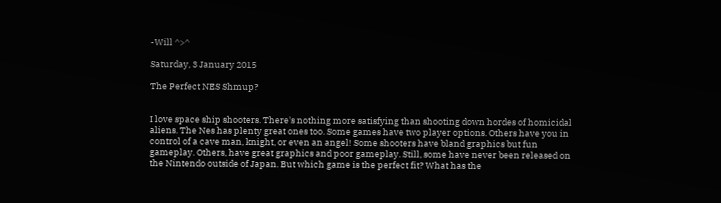-Will ^>^

Saturday, 3 January 2015

The Perfect NES Shmup?


I love space ship shooters. There's nothing more satisfying than shooting down hordes of homicidal aliens. The Nes has plenty great ones too. Some games have two player options. Others have you in control of a cave man, knight, or even an angel! Some shooters have bland graphics but fun gameplay. Others, have great graphics and poor gameplay. Still, some have never been released on the Nintendo outside of Japan. But which game is the perfect fit? What has the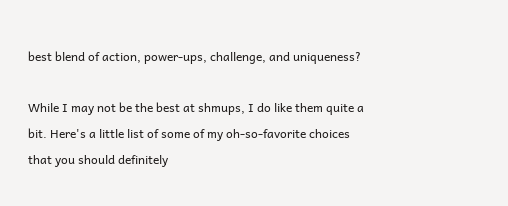best blend of action, power-ups, challenge, and uniqueness?

While I may not be the best at shmups, I do like them quite a bit. Here's a little list of some of my oh-so-favorite choices that you should definitely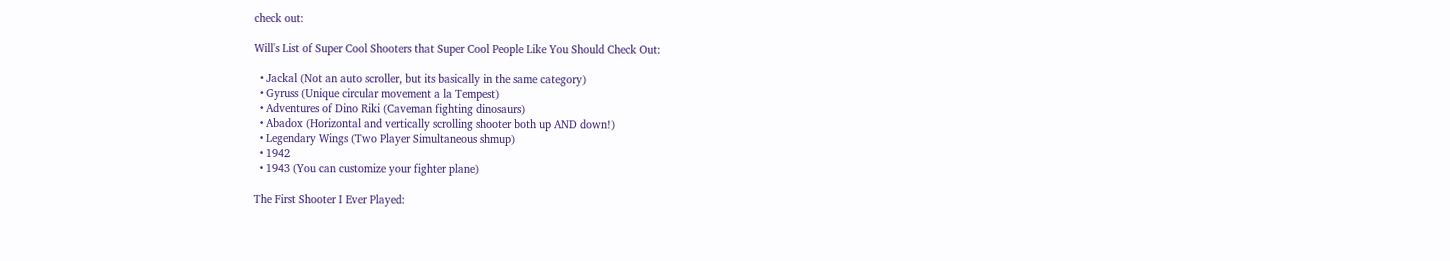check out:

Will's List of Super Cool Shooters that Super Cool People Like You Should Check Out:

  • Jackal (Not an auto scroller, but its basically in the same category)
  • Gyruss (Unique circular movement a la Tempest)
  • Adventures of Dino Riki (Caveman fighting dinosaurs)
  • Abadox (Horizontal and vertically scrolling shooter both up AND down!)
  • Legendary Wings (Two Player Simultaneous shmup)
  • 1942
  • 1943 (You can customize your fighter plane)

The First Shooter I Ever Played: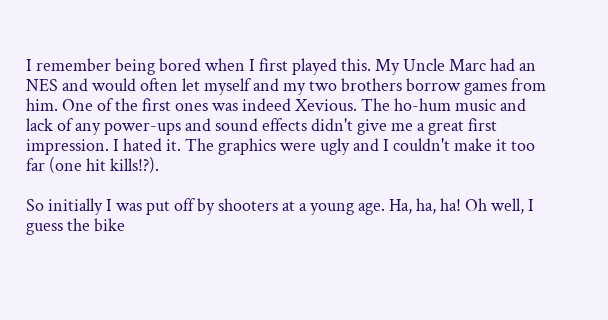I remember being bored when I first played this. My Uncle Marc had an NES and would often let myself and my two brothers borrow games from him. One of the first ones was indeed Xevious. The ho-hum music and lack of any power-ups and sound effects didn't give me a great first impression. I hated it. The graphics were ugly and I couldn't make it too far (one hit kills!?).

So initially I was put off by shooters at a young age. Ha, ha, ha! Oh well, I guess the bike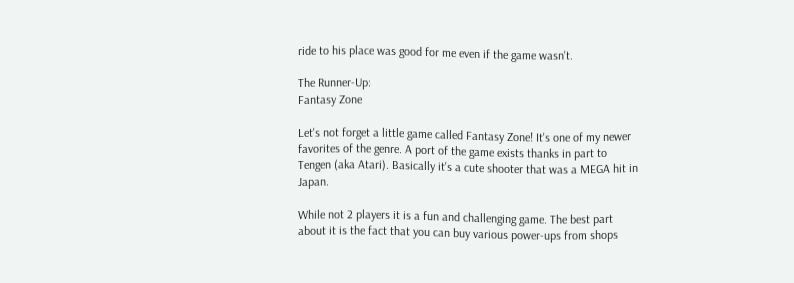ride to his place was good for me even if the game wasn't.

The Runner-Up:
Fantasy Zone

Let's not forget a little game called Fantasy Zone! It's one of my newer favorites of the genre. A port of the game exists thanks in part to Tengen (aka Atari). Basically it's a cute shooter that was a MEGA hit in Japan.

While not 2 players it is a fun and challenging game. The best part about it is the fact that you can buy various power-ups from shops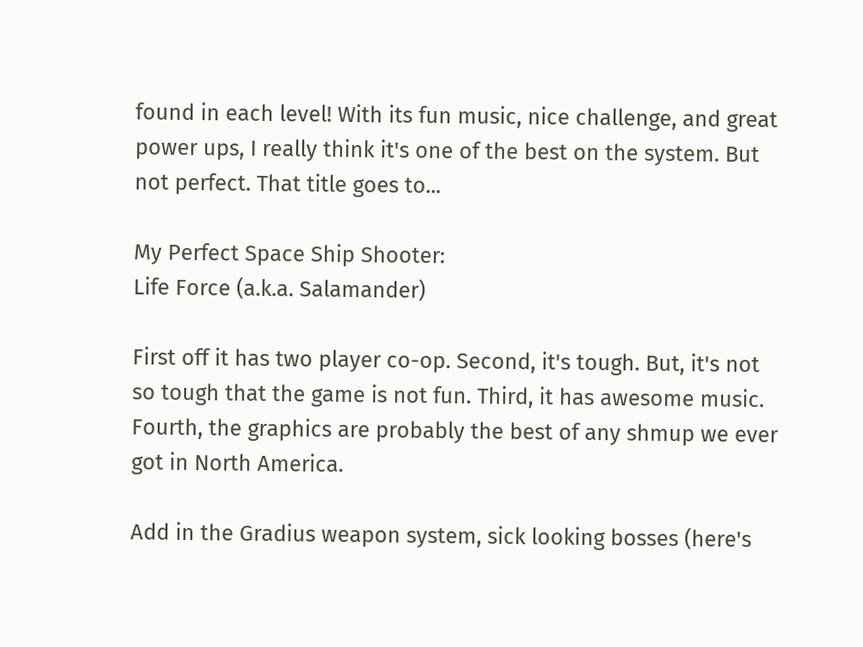found in each level! With its fun music, nice challenge, and great power ups, I really think it's one of the best on the system. But not perfect. That title goes to...

My Perfect Space Ship Shooter:
Life Force (a.k.a. Salamander)

First off it has two player co-op. Second, it's tough. But, it's not so tough that the game is not fun. Third, it has awesome music. Fourth, the graphics are probably the best of any shmup we ever got in North America.

Add in the Gradius weapon system, sick looking bosses (here's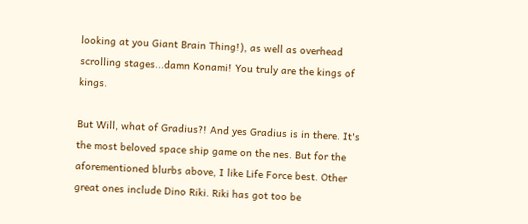looking at you Giant Brain Thing!), as well as overhead scrolling stages...damn Konami! You truly are the kings of kings.

But Will, what of Gradius?! And yes Gradius is in there. It's the most beloved space ship game on the nes. But for the aforementioned blurbs above, I like Life Force best. Other great ones include Dino Riki. Riki has got too be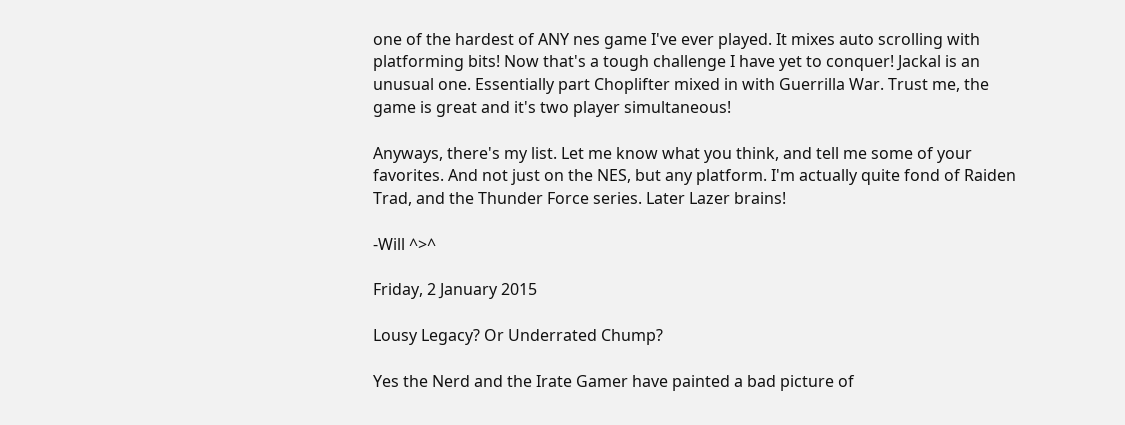one of the hardest of ANY nes game I've ever played. It mixes auto scrolling with platforming bits! Now that's a tough challenge I have yet to conquer! Jackal is an unusual one. Essentially part Choplifter mixed in with Guerrilla War. Trust me, the game is great and it's two player simultaneous!

Anyways, there's my list. Let me know what you think, and tell me some of your favorites. And not just on the NES, but any platform. I'm actually quite fond of Raiden Trad, and the Thunder Force series. Later Lazer brains!

-Will ^>^

Friday, 2 January 2015

Lousy Legacy? Or Underrated Chump?

Yes the Nerd and the Irate Gamer have painted a bad picture of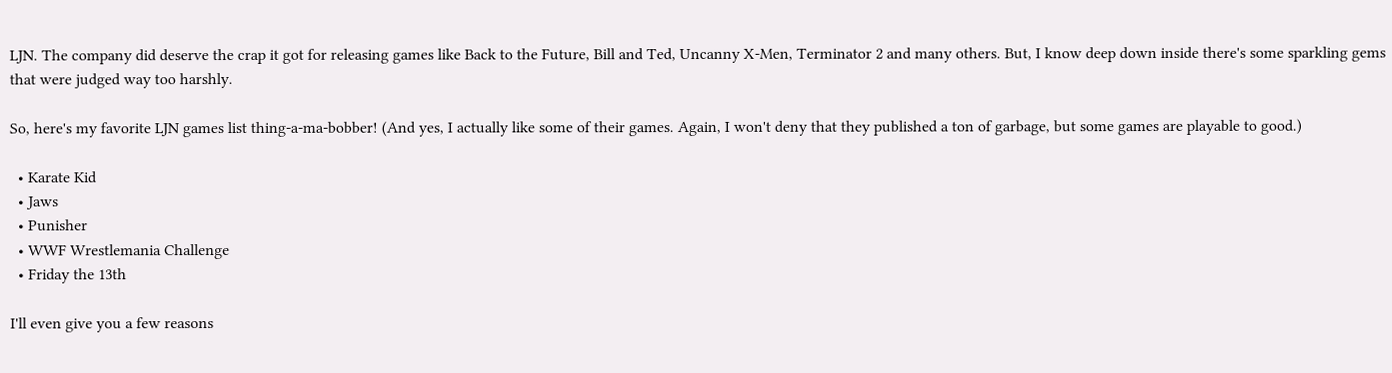LJN. The company did deserve the crap it got for releasing games like Back to the Future, Bill and Ted, Uncanny X-Men, Terminator 2 and many others. But, I know deep down inside there's some sparkling gems that were judged way too harshly.

So, here's my favorite LJN games list thing-a-ma-bobber! (And yes, I actually like some of their games. Again, I won't deny that they published a ton of garbage, but some games are playable to good.)

  • Karate Kid
  • Jaws
  • Punisher
  • WWF Wrestlemania Challenge
  • Friday the 13th

I'll even give you a few reasons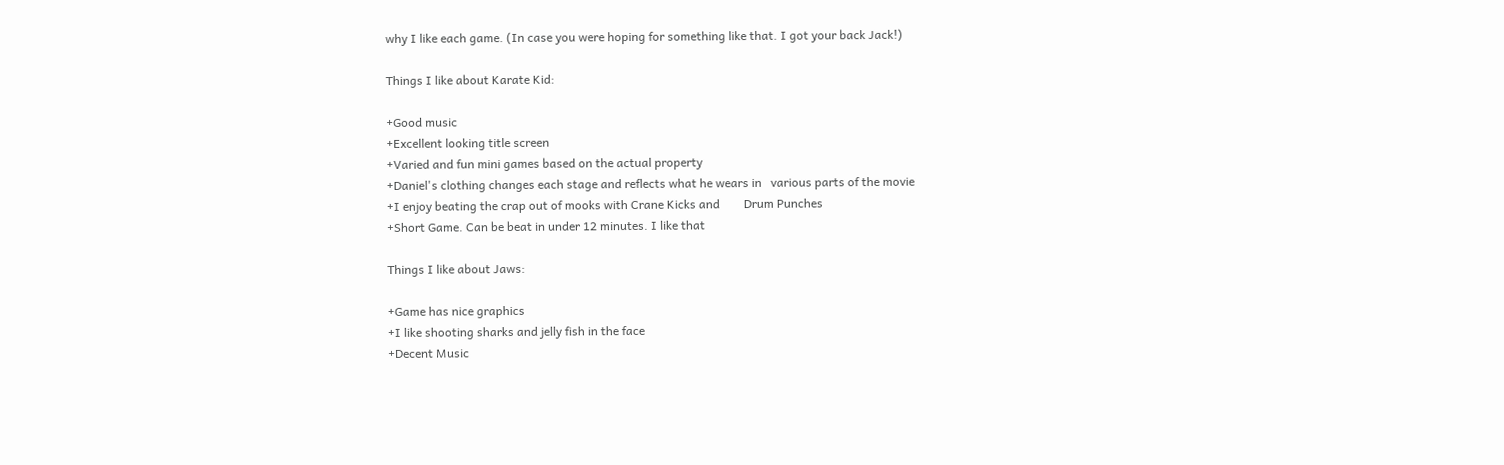why I like each game. (In case you were hoping for something like that. I got your back Jack!)

Things I like about Karate Kid:

+Good music
+Excellent looking title screen
+Varied and fun mini games based on the actual property
+Daniel's clothing changes each stage and reflects what he wears in   various parts of the movie
+I enjoy beating the crap out of mooks with Crane Kicks and        Drum Punches
+Short Game. Can be beat in under 12 minutes. I like that

Things I like about Jaws:

+Game has nice graphics
+I like shooting sharks and jelly fish in the face
+Decent Music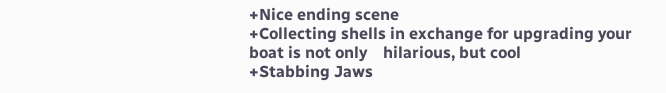+Nice ending scene
+Collecting shells in exchange for upgrading your boat is not only    hilarious, but cool
+Stabbing Jaws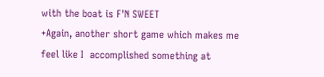with the boat is F'N SWEET
+Again, another short game which makes me feel like I  accomplished something at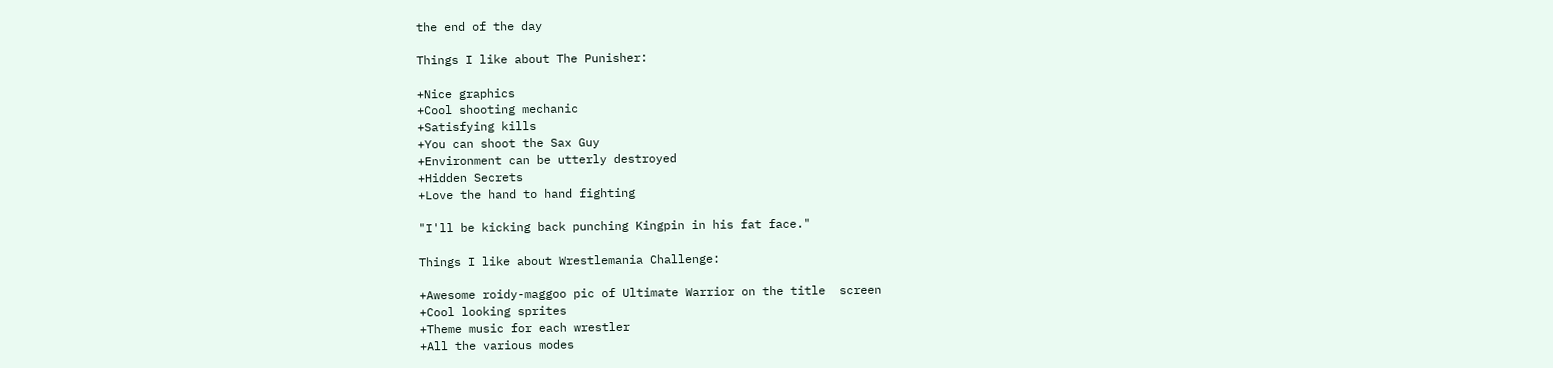the end of the day

Things I like about The Punisher:

+Nice graphics
+Cool shooting mechanic
+Satisfying kills
+You can shoot the Sax Guy
+Environment can be utterly destroyed
+Hidden Secrets
+Love the hand to hand fighting

"I'll be kicking back punching Kingpin in his fat face."

Things I like about Wrestlemania Challenge:

+Awesome roidy-maggoo pic of Ultimate Warrior on the title  screen
+Cool looking sprites
+Theme music for each wrestler
+All the various modes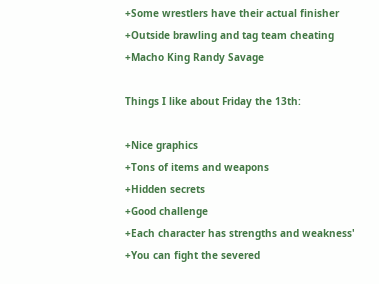+Some wrestlers have their actual finisher
+Outside brawling and tag team cheating
+Macho King Randy Savage

Things I like about Friday the 13th:

+Nice graphics
+Tons of items and weapons
+Hidden secrets
+Good challenge
+Each character has strengths and weakness'
+You can fight the severed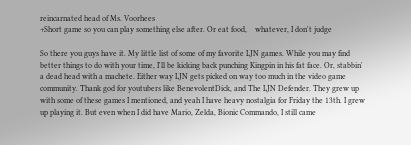reincarnated head of Ms. Voorhees
+Short game so you can play something else after. Or eat food,    whatever, I don't judge

So there you guys have it. My little list of some of my favorite LJN games. While you may find better things to do with your time, I'll be kicking back punching Kingpin in his fat face. Or, stabbin' a dead head with a machete. Either way LJN gets picked on way too much in the video game community. Thank god for youtubers like BenevolentDick, and The LJN Defender. They grew up with some of these games I mentioned, and yeah I have heavy nostalgia for Friday the 13th. I grew up playing it. But even when I did have Mario, Zelda, Bionic Commando, I still came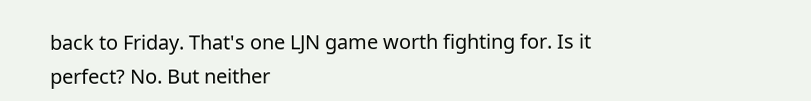back to Friday. That's one LJN game worth fighting for. Is it perfect? No. But neither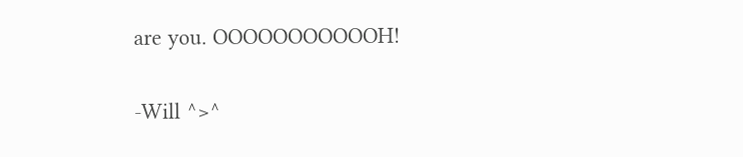are you. OOOOOOOOOOOH!

-Will ^>^